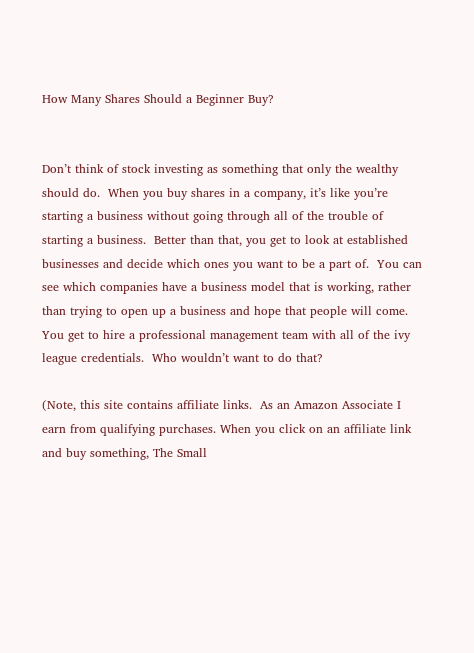How Many Shares Should a Beginner Buy?


Don’t think of stock investing as something that only the wealthy should do.  When you buy shares in a company, it’s like you’re starting a business without going through all of the trouble of starting a business.  Better than that, you get to look at established businesses and decide which ones you want to be a part of.  You can see which companies have a business model that is working, rather than trying to open up a business and hope that people will come.  You get to hire a professional management team with all of the ivy league credentials.  Who wouldn’t want to do that?

(Note, this site contains affiliate links.  As an Amazon Associate I earn from qualifying purchases. When you click on an affiliate link and buy something, The Small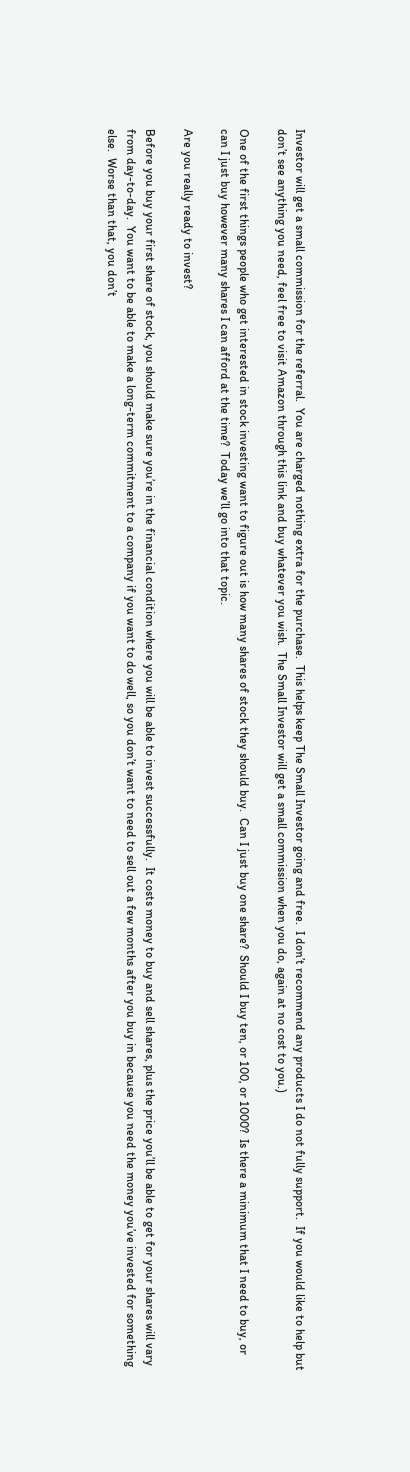Investor will get a small commission for the referral.  You are charged nothing extra for the purchase.  This helps keep The Small Investor going and free.  I don’t recommend any products I do not fully support.  If you would like to help but don’t see anything you need, feel free to visit Amazon through this link and buy whatever you wish.  The Small Investor will get a small commission when you do, again at no cost to you.)

One of the first things people who get interested in stock investing want to figure out is how many shares of stock they should buy.  Can I just buy one share?  Should I buy ten, or 100, or 1000?  Is there a minimum that I need to buy, or can I just buy however many shares I can afford at the time?  Today we’ll go into that topic.

Are you really ready to invest?

Before you buy your first share of stock, you should make sure you’re in the financial condition where you will be able to invest successfully.  It costs money to buy and sell shares, plus the price you’ll be able to get for your shares will vary from day-to-day.  You want to be able to make a long-term commitment to a company if you want to do well, so you don’t want to need to sell out a few months after you buy in because you need the money you’ve invested for something else.  Worse than that, you don’t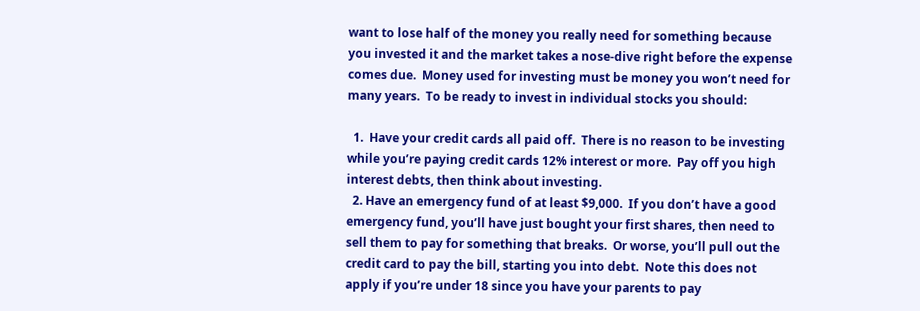want to lose half of the money you really need for something because you invested it and the market takes a nose-dive right before the expense comes due.  Money used for investing must be money you won’t need for many years.  To be ready to invest in individual stocks you should:

  1.  Have your credit cards all paid off.  There is no reason to be investing while you’re paying credit cards 12% interest or more.  Pay off you high interest debts, then think about investing.
  2. Have an emergency fund of at least $9,000.  If you don’t have a good emergency fund, you’ll have just bought your first shares, then need to sell them to pay for something that breaks.  Or worse, you’ll pull out the credit card to pay the bill, starting you into debt.  Note this does not apply if you’re under 18 since you have your parents to pay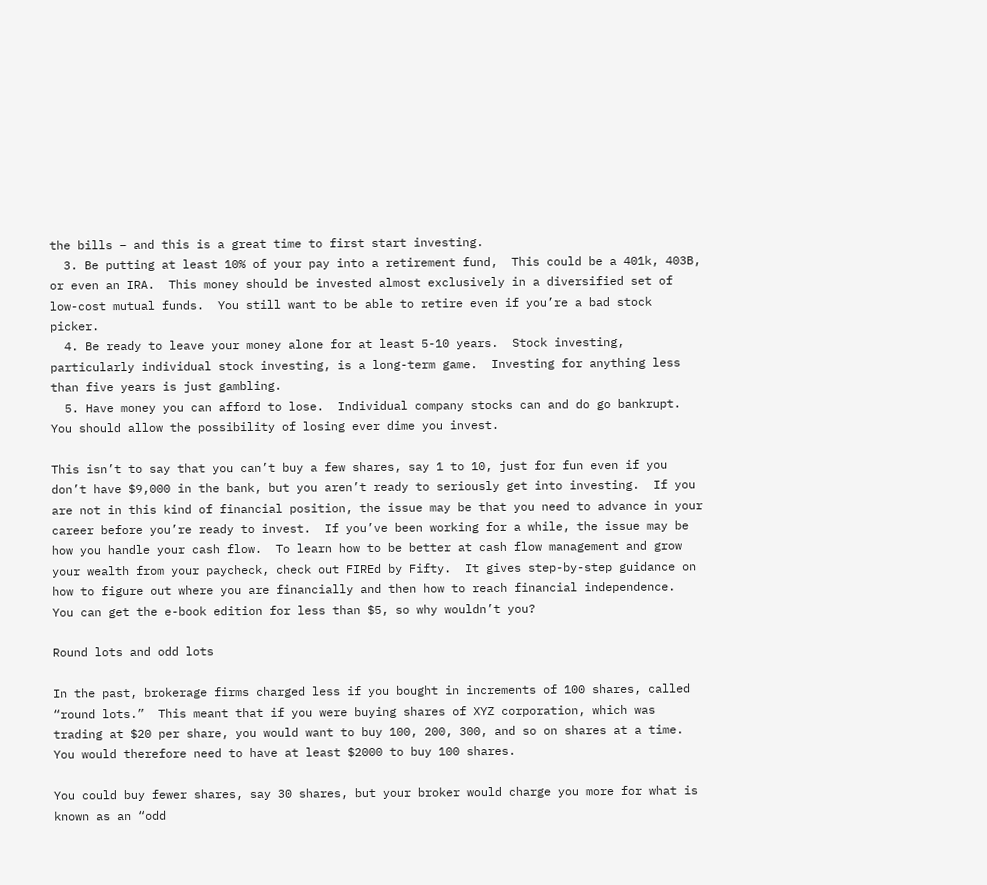the bills – and this is a great time to first start investing.
  3. Be putting at least 10% of your pay into a retirement fund,  This could be a 401k, 403B, or even an IRA.  This money should be invested almost exclusively in a diversified set of low-cost mutual funds.  You still want to be able to retire even if you’re a bad stock picker.
  4. Be ready to leave your money alone for at least 5-10 years.  Stock investing, particularly individual stock investing, is a long-term game.  Investing for anything less than five years is just gambling.
  5. Have money you can afford to lose.  Individual company stocks can and do go bankrupt.  You should allow the possibility of losing ever dime you invest.

This isn’t to say that you can’t buy a few shares, say 1 to 10, just for fun even if you don’t have $9,000 in the bank, but you aren’t ready to seriously get into investing.  If you are not in this kind of financial position, the issue may be that you need to advance in your career before you’re ready to invest.  If you’ve been working for a while, the issue may be how you handle your cash flow.  To learn how to be better at cash flow management and grow your wealth from your paycheck, check out FIREd by Fifty.  It gives step-by-step guidance on how to figure out where you are financially and then how to reach financial independence.  You can get the e-book edition for less than $5, so why wouldn’t you?

Round lots and odd lots

In the past, brokerage firms charged less if you bought in increments of 100 shares, called “round lots.”  This meant that if you were buying shares of XYZ corporation, which was trading at $20 per share, you would want to buy 100, 200, 300, and so on shares at a time.  You would therefore need to have at least $2000 to buy 100 shares.

You could buy fewer shares, say 30 shares, but your broker would charge you more for what is known as an “odd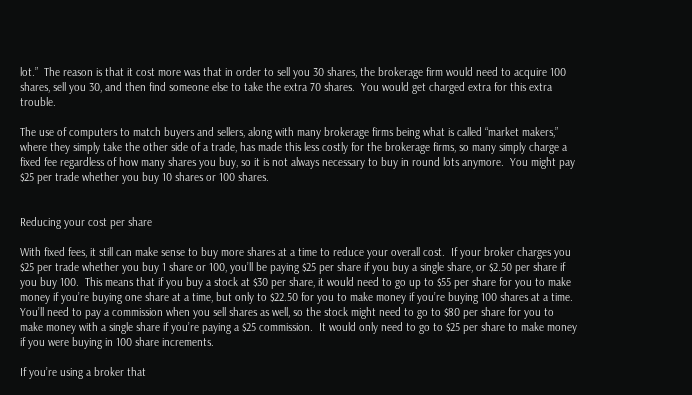lot.”  The reason is that it cost more was that in order to sell you 30 shares, the brokerage firm would need to acquire 100 shares, sell you 30, and then find someone else to take the extra 70 shares.  You would get charged extra for this extra trouble.

The use of computers to match buyers and sellers, along with many brokerage firms being what is called “market makers,” where they simply take the other side of a trade, has made this less costly for the brokerage firms, so many simply charge a fixed fee regardless of how many shares you buy, so it is not always necessary to buy in round lots anymore.  You might pay $25 per trade whether you buy 10 shares or 100 shares.


Reducing your cost per share

With fixed fees, it still can make sense to buy more shares at a time to reduce your overall cost.  If your broker charges you $25 per trade whether you buy 1 share or 100, you’ll be paying $25 per share if you buy a single share, or $2.50 per share if you buy 100.  This means that if you buy a stock at $30 per share, it would need to go up to $55 per share for you to make money if you’re buying one share at a time, but only to $22.50 for you to make money if you’re buying 100 shares at a time.  You’ll need to pay a commission when you sell shares as well, so the stock might need to go to $80 per share for you to make money with a single share if you’re paying a $25 commission.  It would only need to go to $25 per share to make money if you were buying in 100 share increments.

If you’re using a broker that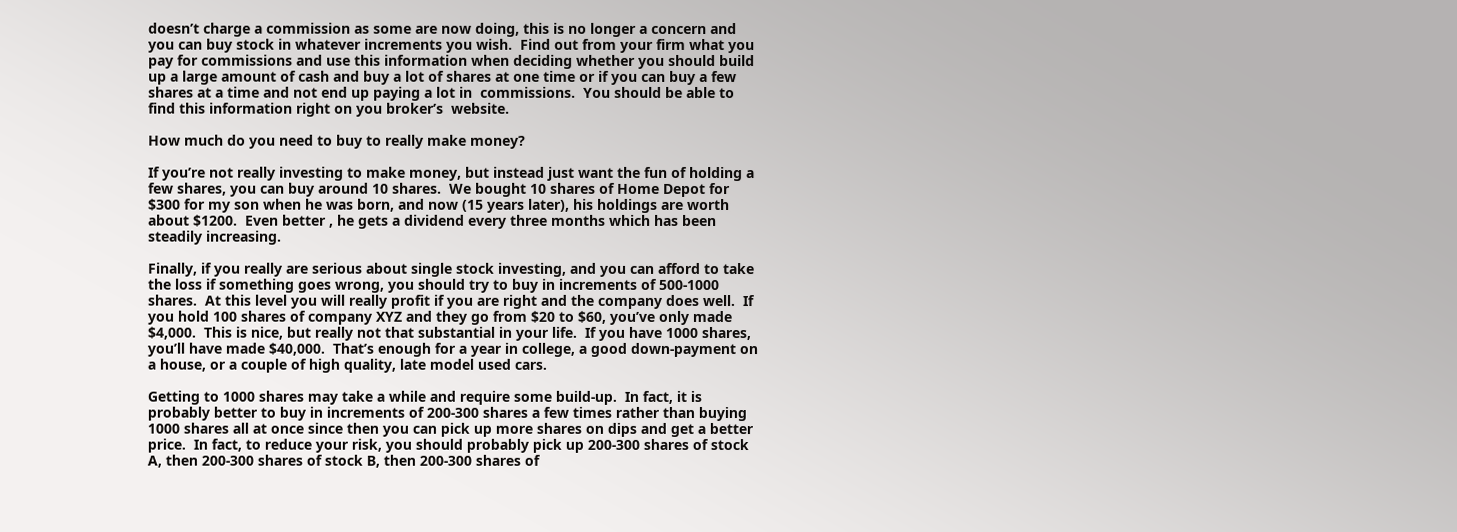doesn’t charge a commission as some are now doing, this is no longer a concern and you can buy stock in whatever increments you wish.  Find out from your firm what you pay for commissions and use this information when deciding whether you should build up a large amount of cash and buy a lot of shares at one time or if you can buy a few shares at a time and not end up paying a lot in  commissions.  You should be able to find this information right on you broker’s  website.

How much do you need to buy to really make money?

If you’re not really investing to make money, but instead just want the fun of holding a few shares, you can buy around 10 shares.  We bought 10 shares of Home Depot for $300 for my son when he was born, and now (15 years later), his holdings are worth about $1200.  Even better , he gets a dividend every three months which has been steadily increasing.

Finally, if you really are serious about single stock investing, and you can afford to take the loss if something goes wrong, you should try to buy in increments of 500-1000 shares.  At this level you will really profit if you are right and the company does well.  If you hold 100 shares of company XYZ and they go from $20 to $60, you’ve only made $4,000.  This is nice, but really not that substantial in your life.  If you have 1000 shares, you’ll have made $40,000.  That’s enough for a year in college, a good down-payment on a house, or a couple of high quality, late model used cars.

Getting to 1000 shares may take a while and require some build-up.  In fact, it is probably better to buy in increments of 200-300 shares a few times rather than buying 1000 shares all at once since then you can pick up more shares on dips and get a better price.  In fact, to reduce your risk, you should probably pick up 200-300 shares of stock A, then 200-300 shares of stock B, then 200-300 shares of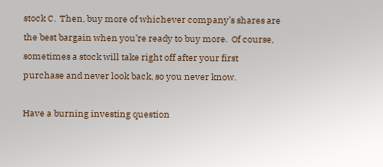stock C.  Then, buy more of whichever company’s shares are the best bargain when you’re ready to buy more.  Of course, sometimes a stock will take right off after your first purchase and never look back, so you never know.

Have a burning investing question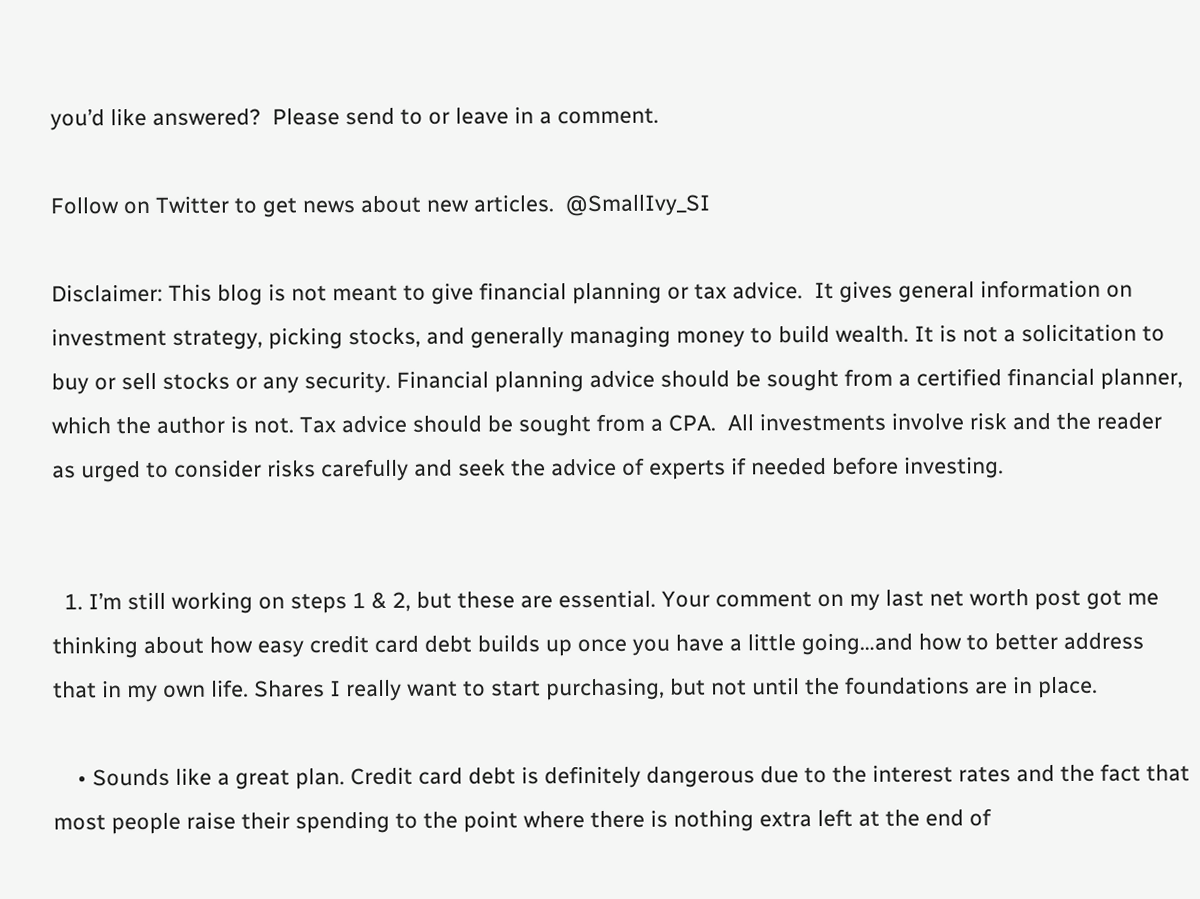you’d like answered?  Please send to or leave in a comment.

Follow on Twitter to get news about new articles.  @SmallIvy_SI

Disclaimer: This blog is not meant to give financial planning or tax advice.  It gives general information on investment strategy, picking stocks, and generally managing money to build wealth. It is not a solicitation to buy or sell stocks or any security. Financial planning advice should be sought from a certified financial planner, which the author is not. Tax advice should be sought from a CPA.  All investments involve risk and the reader as urged to consider risks carefully and seek the advice of experts if needed before investing.


  1. I’m still working on steps 1 & 2, but these are essential. Your comment on my last net worth post got me thinking about how easy credit card debt builds up once you have a little going…and how to better address that in my own life. Shares I really want to start purchasing, but not until the foundations are in place.

    • Sounds like a great plan. Credit card debt is definitely dangerous due to the interest rates and the fact that most people raise their spending to the point where there is nothing extra left at the end of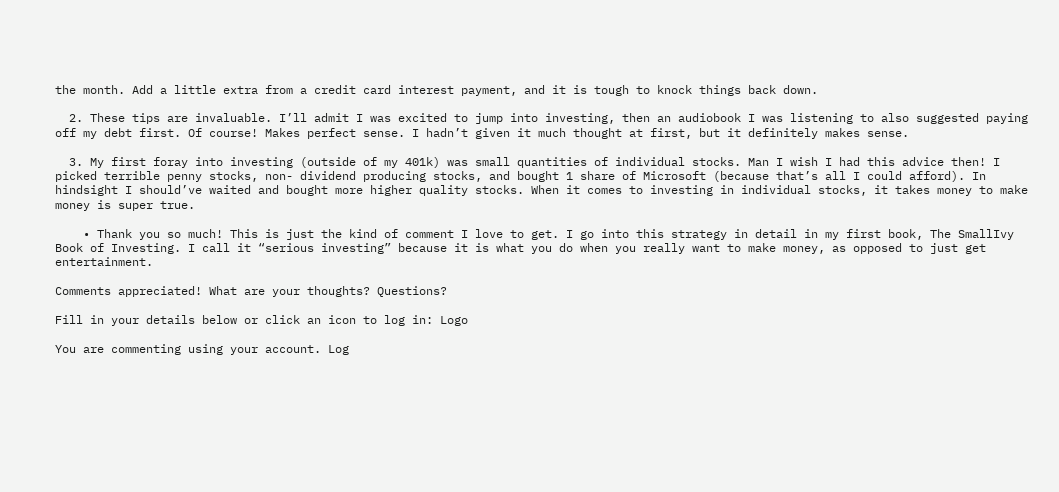the month. Add a little extra from a credit card interest payment, and it is tough to knock things back down.

  2. These tips are invaluable. I’ll admit I was excited to jump into investing, then an audiobook I was listening to also suggested paying off my debt first. Of course! Makes perfect sense. I hadn’t given it much thought at first, but it definitely makes sense.

  3. My first foray into investing (outside of my 401k) was small quantities of individual stocks. Man I wish I had this advice then! I picked terrible penny stocks, non- dividend producing stocks, and bought 1 share of Microsoft (because that’s all I could afford). In hindsight I should’ve waited and bought more higher quality stocks. When it comes to investing in individual stocks, it takes money to make money is super true.

    • Thank you so much! This is just the kind of comment I love to get. I go into this strategy in detail in my first book, The SmallIvy Book of Investing. I call it “serious investing” because it is what you do when you really want to make money, as opposed to just get entertainment.

Comments appreciated! What are your thoughts? Questions?

Fill in your details below or click an icon to log in: Logo

You are commenting using your account. Log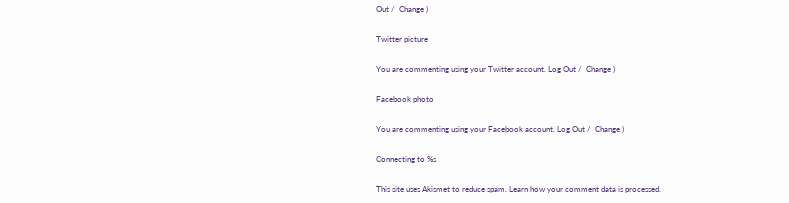Out /  Change )

Twitter picture

You are commenting using your Twitter account. Log Out /  Change )

Facebook photo

You are commenting using your Facebook account. Log Out /  Change )

Connecting to %s

This site uses Akismet to reduce spam. Learn how your comment data is processed.